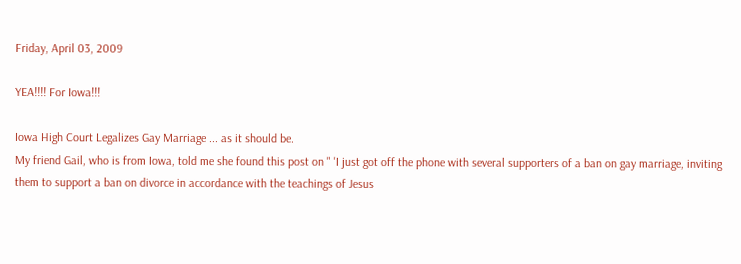Friday, April 03, 2009

YEA!!!! For Iowa!!!

Iowa High Court Legalizes Gay Marriage ... as it should be.
My friend Gail, who is from Iowa, told me she found this post on " 'I just got off the phone with several supporters of a ban on gay marriage, inviting them to support a ban on divorce in accordance with the teachings of Jesus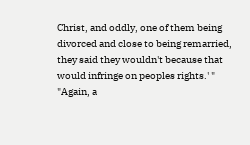Christ, and oddly, one of them being divorced and close to being remarried, they said they wouldn't because that would infringe on peoples rights.' "
"Again, a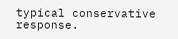typical conservative response.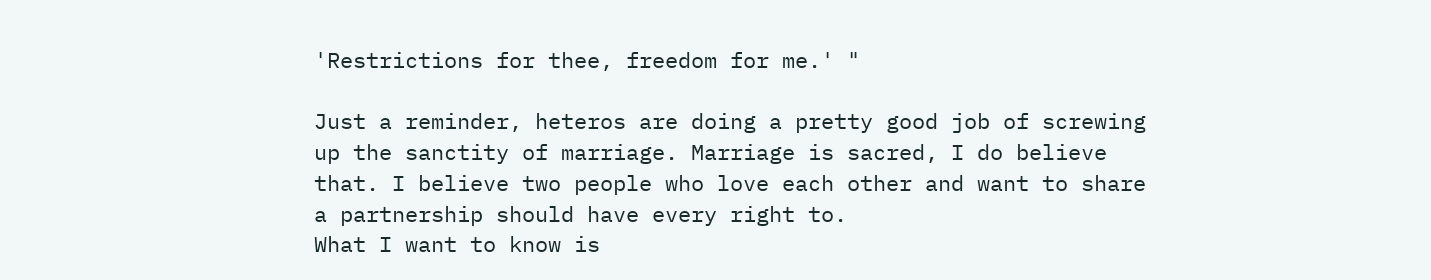'Restrictions for thee, freedom for me.' "

Just a reminder, heteros are doing a pretty good job of screwing up the sanctity of marriage. Marriage is sacred, I do believe that. I believe two people who love each other and want to share a partnership should have every right to.
What I want to know is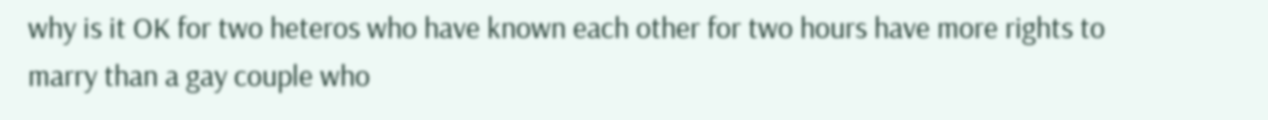why is it OK for two heteros who have known each other for two hours have more rights to marry than a gay couple who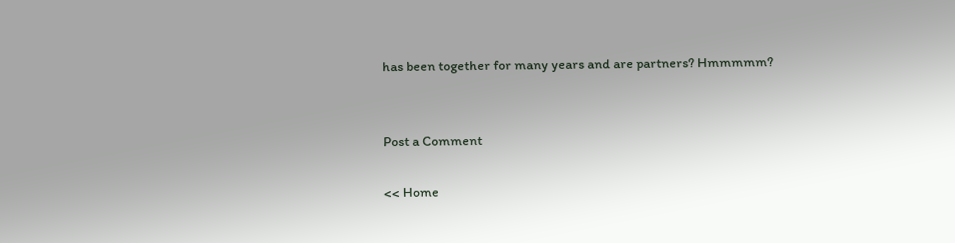has been together for many years and are partners? Hmmmmm?


Post a Comment

<< Home